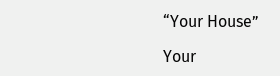“Your House”

Your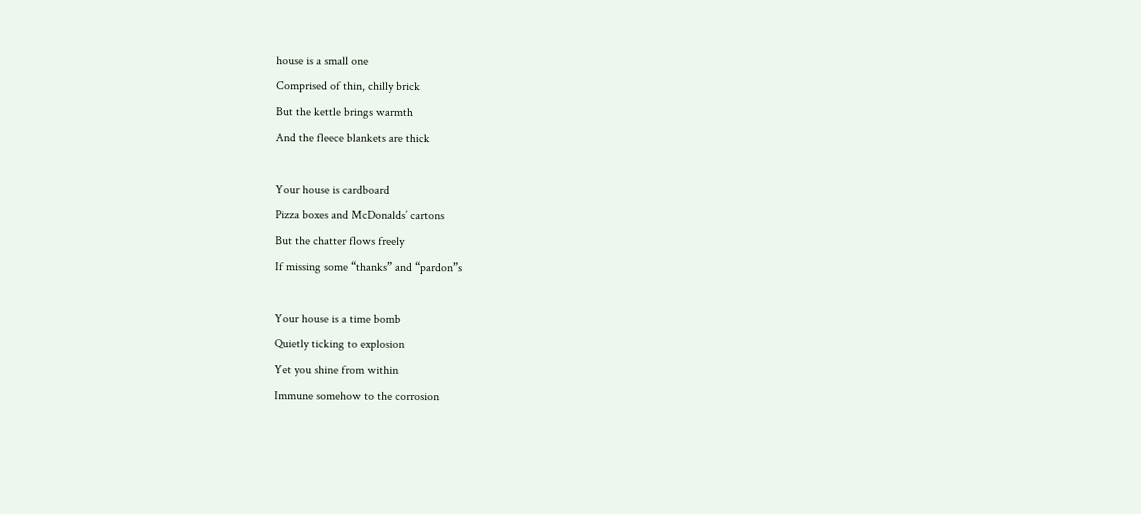house is a small one
Comprised of thin, chilly brick
But the kettle brings warmth
And the fleece blankets are thick

Your house is cardboard
Pizza boxes and McDonalds’ cartons
But the chatter flows freely
If missing some “thanks” and “pardon”s

Your house is a time bomb
Quietly ticking to explosion
Yet you shine from within
Immune somehow to the corrosion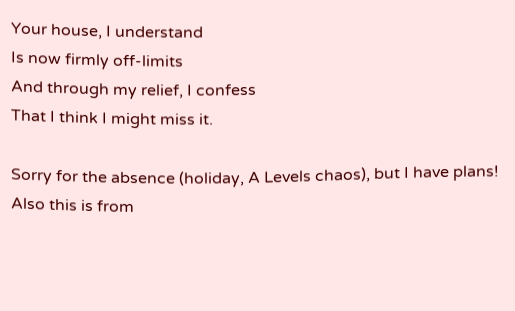Your house, I understand
Is now firmly off-limits
And through my relief, I confess
That I think I might miss it.

Sorry for the absence (holiday, A Levels chaos), but I have plans! Also this is from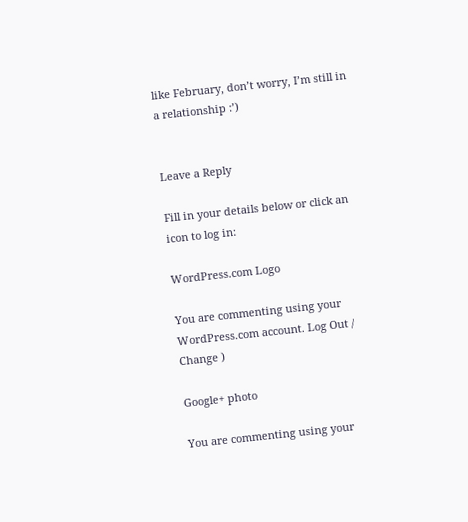like February, don’t worry, I’m still in a relationship :’)


Leave a Reply

Fill in your details below or click an icon to log in:

WordPress.com Logo

You are commenting using your WordPress.com account. Log Out /  Change )

Google+ photo

You are commenting using your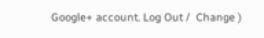Google+ account. Log Out /  Change )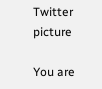Twitter picture

You are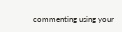commenting using your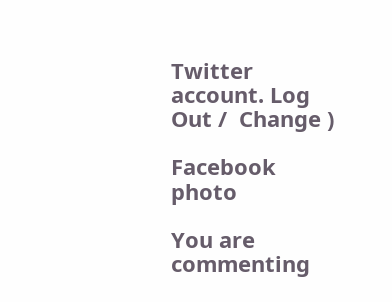Twitter account. Log Out /  Change )

Facebook photo

You are commenting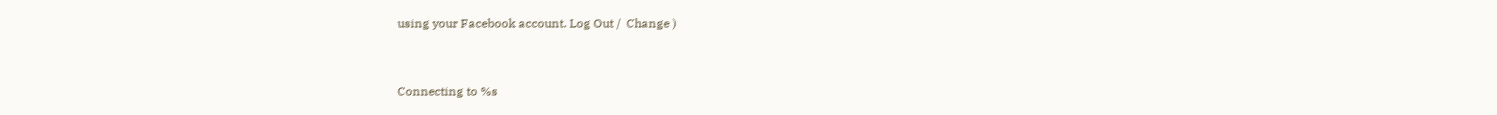using your Facebook account. Log Out /  Change )


Connecting to %s